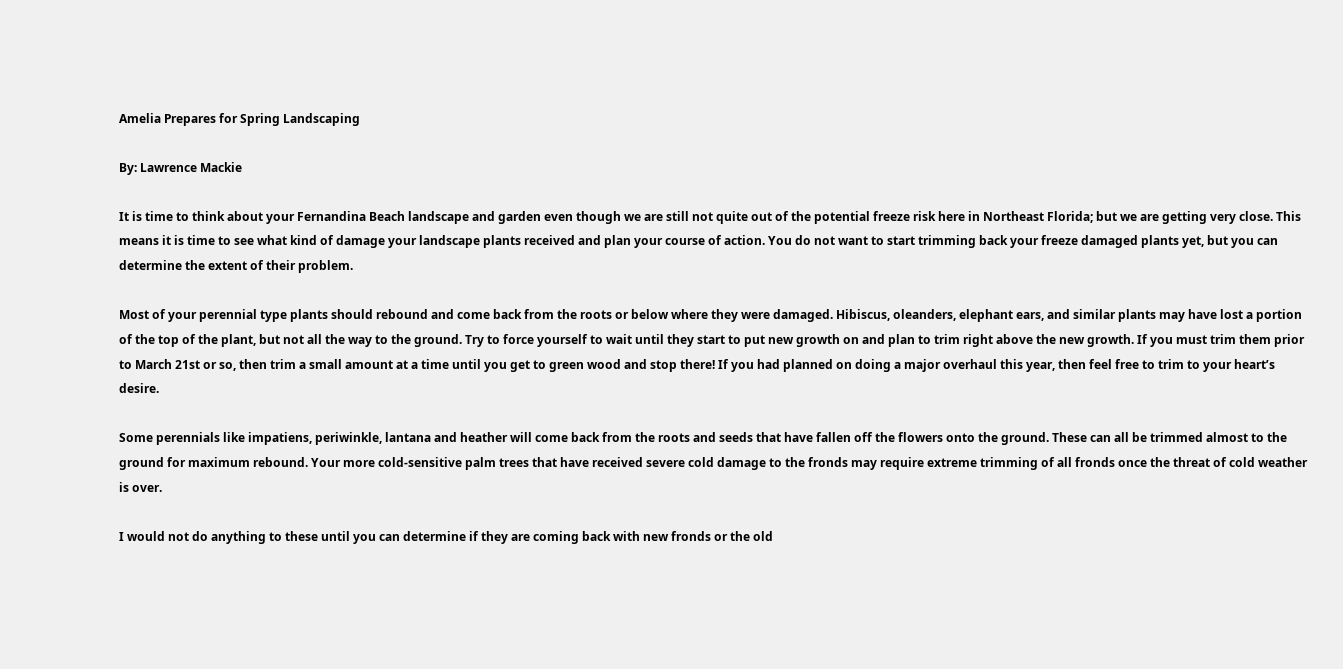Amelia Prepares for Spring Landscaping

By: Lawrence Mackie

It is time to think about your Fernandina Beach landscape and garden even though we are still not quite out of the potential freeze risk here in Northeast Florida; but we are getting very close. This means it is time to see what kind of damage your landscape plants received and plan your course of action. You do not want to start trimming back your freeze damaged plants yet, but you can determine the extent of their problem.

Most of your perennial type plants should rebound and come back from the roots or below where they were damaged. Hibiscus, oleanders, elephant ears, and similar plants may have lost a portion of the top of the plant, but not all the way to the ground. Try to force yourself to wait until they start to put new growth on and plan to trim right above the new growth. If you must trim them prior to March 21st or so, then trim a small amount at a time until you get to green wood and stop there! If you had planned on doing a major overhaul this year, then feel free to trim to your heart’s desire.

Some perennials like impatiens, periwinkle, lantana and heather will come back from the roots and seeds that have fallen off the flowers onto the ground. These can all be trimmed almost to the ground for maximum rebound. Your more cold-sensitive palm trees that have received severe cold damage to the fronds may require extreme trimming of all fronds once the threat of cold weather is over.

I would not do anything to these until you can determine if they are coming back with new fronds or the old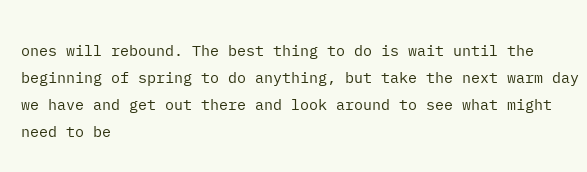ones will rebound. The best thing to do is wait until the beginning of spring to do anything, but take the next warm day we have and get out there and look around to see what might need to be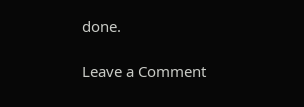done.

Leave a Comment